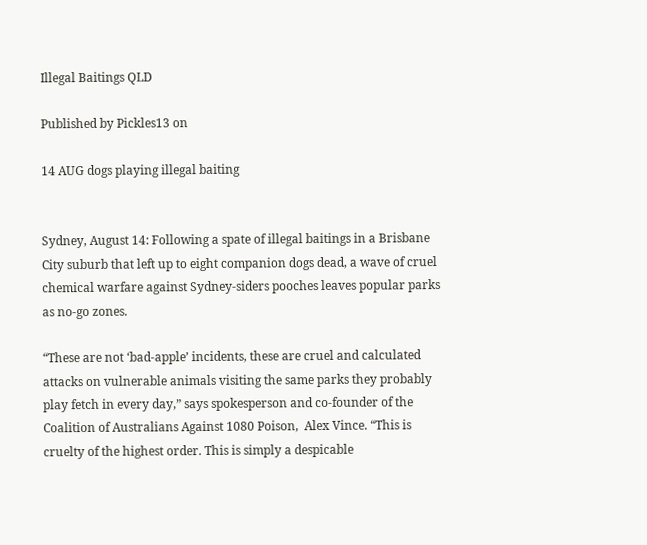Illegal Baitings QLD

Published by Pickles13 on

14 AUG dogs playing illegal baiting


Sydney, August 14: Following a spate of illegal baitings in a Brisbane City suburb that left up to eight companion dogs dead, a wave of cruel chemical warfare against Sydney-siders pooches leaves popular parks as no-go zones.

“These are not ‘bad-apple’ incidents, these are cruel and calculated attacks on vulnerable animals visiting the same parks they probably play fetch in every day,” says spokesperson and co-founder of the Coalition of Australians Against 1080 Poison,  Alex Vince. “This is cruelty of the highest order. This is simply a despicable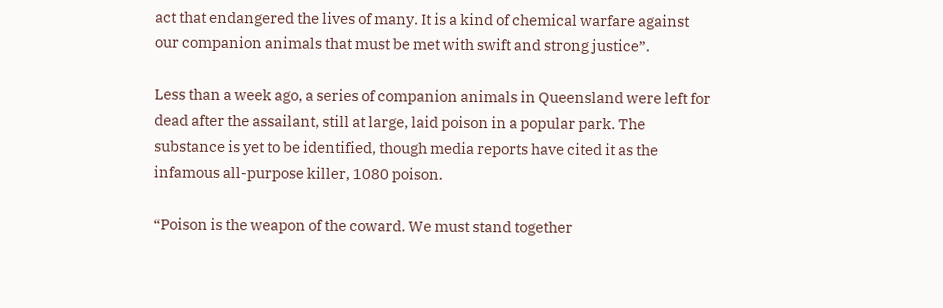act that endangered the lives of many. It is a kind of chemical warfare against our companion animals that must be met with swift and strong justice”.

Less than a week ago, a series of companion animals in Queensland were left for dead after the assailant, still at large, laid poison in a popular park. The substance is yet to be identified, though media reports have cited it as the infamous all-purpose killer, 1080 poison.

“Poison is the weapon of the coward. We must stand together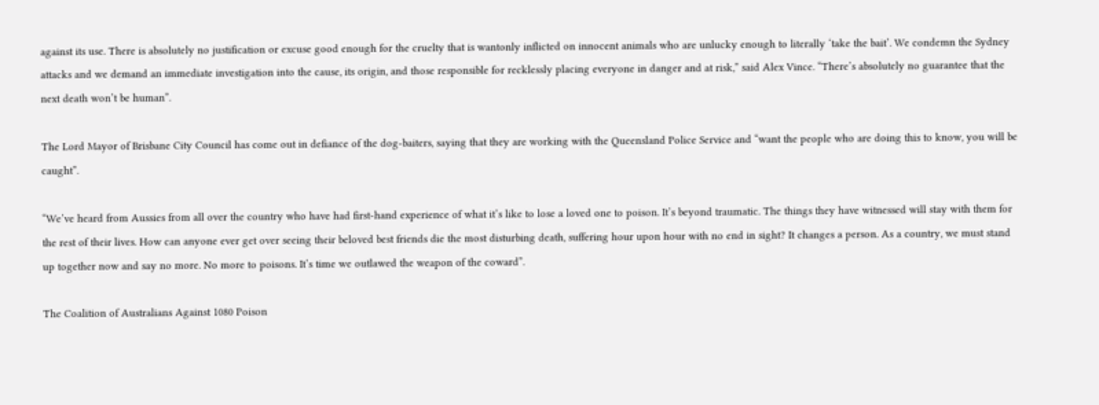against its use. There is absolutely no justification or excuse good enough for the cruelty that is wantonly inflicted on innocent animals who are unlucky enough to literally ‘take the bait’. We condemn the Sydney attacks and we demand an immediate investigation into the cause, its origin, and those responsible for recklessly placing everyone in danger and at risk,” said Alex Vince. “There’s absolutely no guarantee that the next death won’t be human”.

The Lord Mayor of Brisbane City Council has come out in defiance of the dog-baiters, saying that they are working with the Queensland Police Service and “want the people who are doing this to know, you will be caught”.

“We’ve heard from Aussies from all over the country who have had first-hand experience of what it’s like to lose a loved one to poison. It’s beyond traumatic. The things they have witnessed will stay with them for the rest of their lives. How can anyone ever get over seeing their beloved best friends die the most disturbing death, suffering hour upon hour with no end in sight? It changes a person. As a country, we must stand up together now and say no more. No more to poisons. It’s time we outlawed the weapon of the coward”.

The Coalition of Australians Against 1080 Poison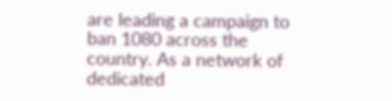are leading a campaign to ban 1080 across the country. As a network of dedicated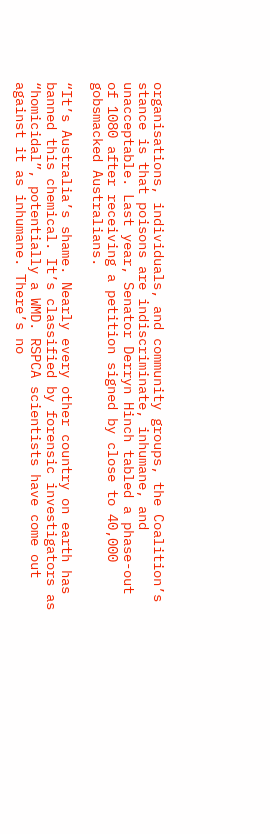organisations, individuals, and community groups, the Coalition’s stance is that poisons are indiscriminate, inhumane, and unacceptable. Last year, Senator Derryn Hinch tabled a phase-out of 1080 after receiving a petition signed by close to 40,000 gobsmacked Australians.

“It’s Australia’s shame. Nearly every other country on earth has banned this chemical. It’s classified by forensic investigators as “homicidal”, potentially a WMD. RSPCA scientists have come out against it as inhumane. There’s no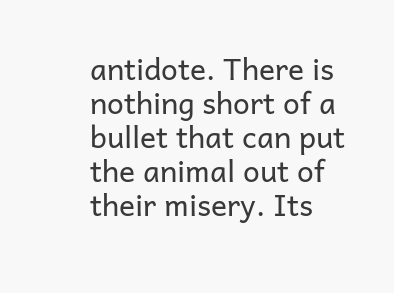antidote. There is nothing short of a bullet that can put the animal out of their misery. Its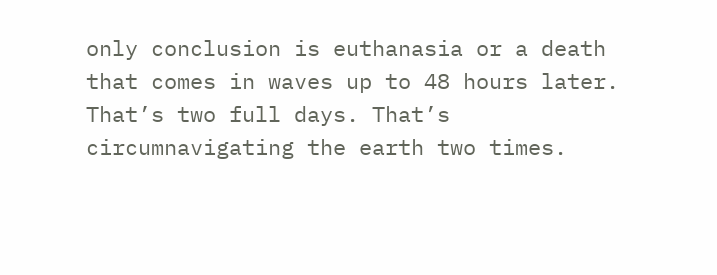only conclusion is euthanasia or a death that comes in waves up to 48 hours later. That’s two full days. That’s circumnavigating the earth two times.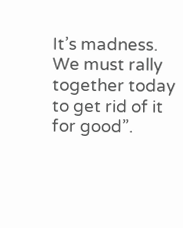It’s madness. We must rally together today to get rid of it for good”.